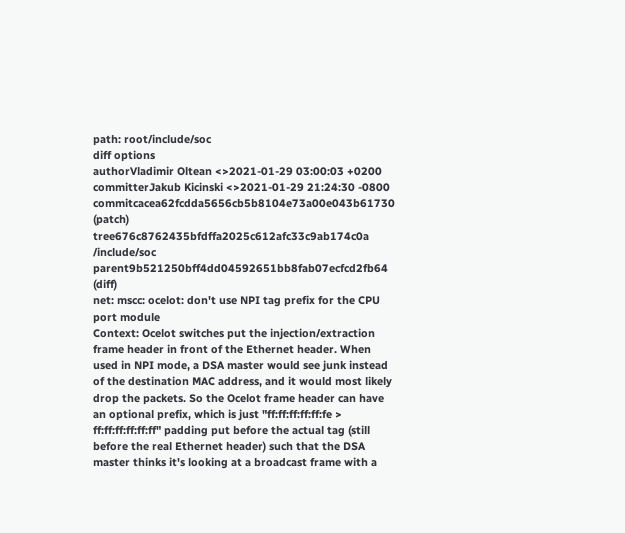path: root/include/soc
diff options
authorVladimir Oltean <>2021-01-29 03:00:03 +0200
committerJakub Kicinski <>2021-01-29 21:24:30 -0800
commitcacea62fcdda5656cb5b8104e73a00e043b61730 (patch)
tree676c8762435bfdffa2025c612afc33c9ab174c0a /include/soc
parent9b521250bff4dd04592651bb8fab07ecfcd2fb64 (diff)
net: mscc: ocelot: don't use NPI tag prefix for the CPU port module
Context: Ocelot switches put the injection/extraction frame header in front of the Ethernet header. When used in NPI mode, a DSA master would see junk instead of the destination MAC address, and it would most likely drop the packets. So the Ocelot frame header can have an optional prefix, which is just "ff:ff:ff:ff:ff:fe > ff:ff:ff:ff:ff:ff" padding put before the actual tag (still before the real Ethernet header) such that the DSA master thinks it's looking at a broadcast frame with a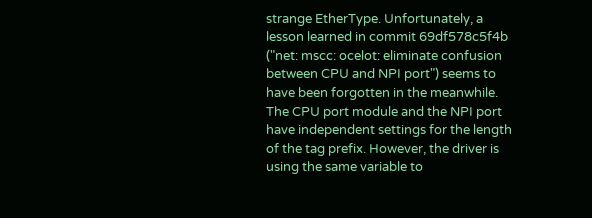strange EtherType. Unfortunately, a lesson learned in commit 69df578c5f4b ("net: mscc: ocelot: eliminate confusion between CPU and NPI port") seems to have been forgotten in the meanwhile. The CPU port module and the NPI port have independent settings for the length of the tag prefix. However, the driver is using the same variable to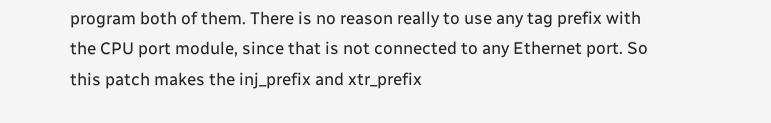program both of them. There is no reason really to use any tag prefix with the CPU port module, since that is not connected to any Ethernet port. So this patch makes the inj_prefix and xtr_prefix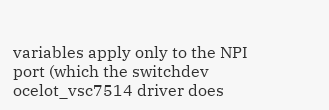variables apply only to the NPI port (which the switchdev ocelot_vsc7514 driver does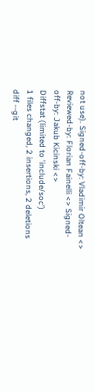not use). Signed-off-by: Vladimir Oltean <> Reviewed-by: Florian Fainelli <> Signed-off-by: Jakub Kicinski <>
Diffstat (limited to 'include/soc')
1 files changed, 2 insertions, 2 deletions
diff --git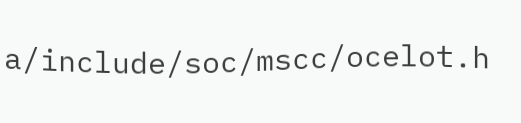a/include/soc/mscc/ocelot.h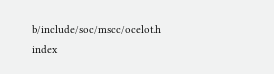b/include/soc/mscc/ocelot.h
index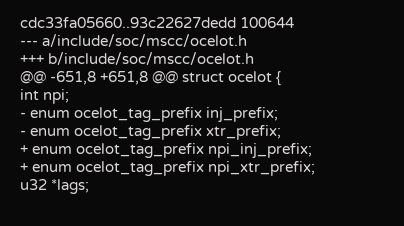cdc33fa05660..93c22627dedd 100644
--- a/include/soc/mscc/ocelot.h
+++ b/include/soc/mscc/ocelot.h
@@ -651,8 +651,8 @@ struct ocelot {
int npi;
- enum ocelot_tag_prefix inj_prefix;
- enum ocelot_tag_prefix xtr_prefix;
+ enum ocelot_tag_prefix npi_inj_prefix;
+ enum ocelot_tag_prefix npi_xtr_prefix;
u32 *lags;